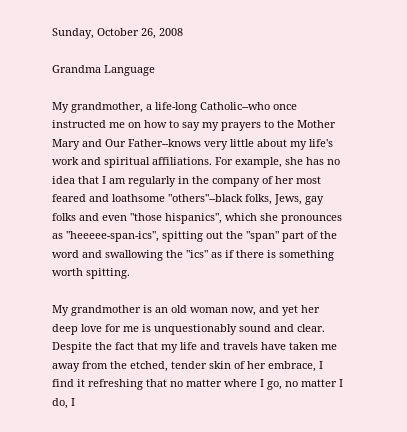Sunday, October 26, 2008

Grandma Language

My grandmother, a life-long Catholic--who once instructed me on how to say my prayers to the Mother Mary and Our Father--knows very little about my life's work and spiritual affiliations. For example, she has no idea that I am regularly in the company of her most feared and loathsome "others"--black folks, Jews, gay folks and even "those hispanics", which she pronounces as "heeeee-span-ics", spitting out the "span" part of the word and swallowing the "ics" as if there is something worth spitting.

My grandmother is an old woman now, and yet her deep love for me is unquestionably sound and clear. Despite the fact that my life and travels have taken me away from the etched, tender skin of her embrace, I find it refreshing that no matter where I go, no matter I do, I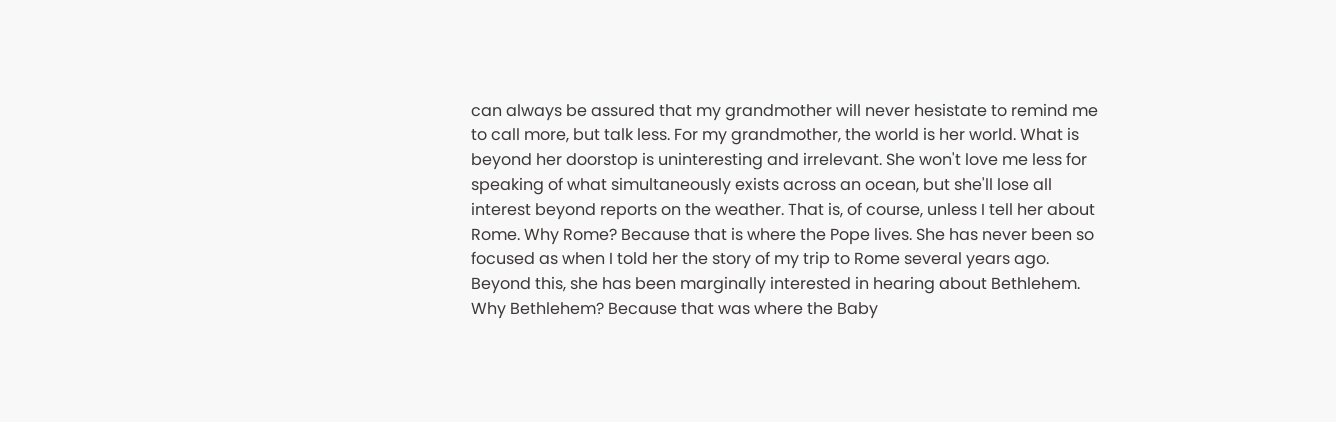can always be assured that my grandmother will never hesistate to remind me to call more, but talk less. For my grandmother, the world is her world. What is beyond her doorstop is uninteresting and irrelevant. She won't love me less for speaking of what simultaneously exists across an ocean, but she'll lose all interest beyond reports on the weather. That is, of course, unless I tell her about Rome. Why Rome? Because that is where the Pope lives. She has never been so focused as when I told her the story of my trip to Rome several years ago. Beyond this, she has been marginally interested in hearing about Bethlehem. Why Bethlehem? Because that was where the Baby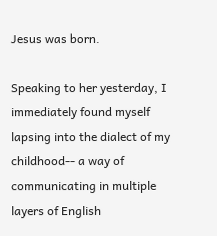Jesus was born.

Speaking to her yesterday, I immediately found myself lapsing into the dialect of my childhood-- a way of communicating in multiple layers of English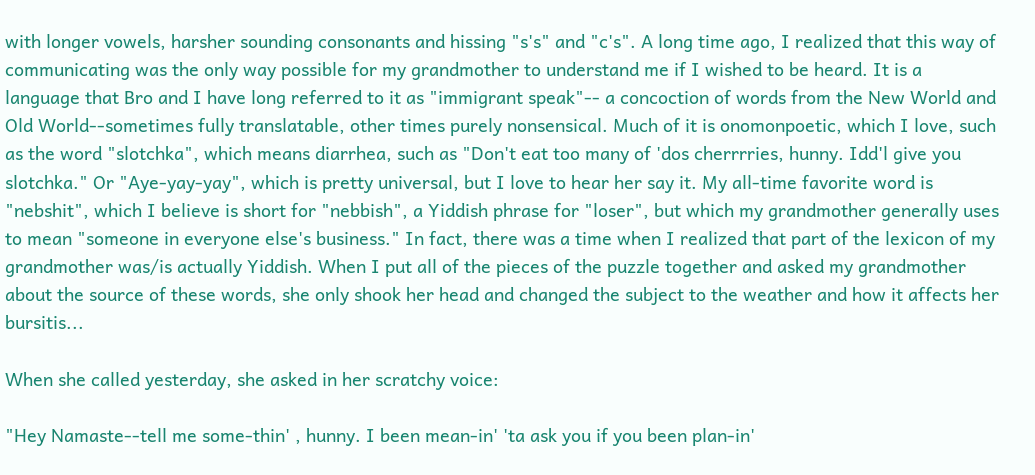with longer vowels, harsher sounding consonants and hissing "s's" and "c's". A long time ago, I realized that this way of communicating was the only way possible for my grandmother to understand me if I wished to be heard. It is a language that Bro and I have long referred to it as "immigrant speak"-- a concoction of words from the New World and Old World--sometimes fully translatable, other times purely nonsensical. Much of it is onomonpoetic, which I love, such as the word "slotchka", which means diarrhea, such as "Don't eat too many of 'dos cherrrries, hunny. Idd'l give you slotchka." Or "Aye-yay-yay", which is pretty universal, but I love to hear her say it. My all-time favorite word is "nebshit", which I believe is short for "nebbish", a Yiddish phrase for "loser", but which my grandmother generally uses to mean "someone in everyone else's business." In fact, there was a time when I realized that part of the lexicon of my grandmother was/is actually Yiddish. When I put all of the pieces of the puzzle together and asked my grandmother about the source of these words, she only shook her head and changed the subject to the weather and how it affects her bursitis...

When she called yesterday, she asked in her scratchy voice:

"Hey Namaste--tell me some-thin' , hunny. I been mean-in' 'ta ask you if you been plan-in'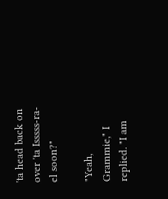'ta head back on over 'ta Isssss-ra-el soon?"

"Yeah, Grammie," I replied. "I am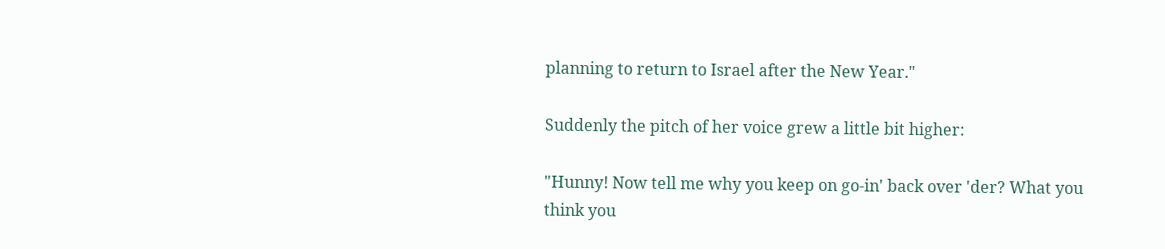planning to return to Israel after the New Year."

Suddenly the pitch of her voice grew a little bit higher:

"Hunny! Now tell me why you keep on go-in' back over 'der? What you think you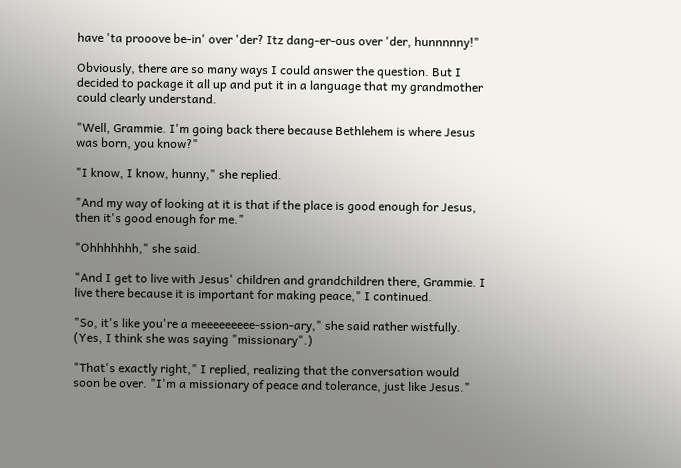have 'ta prooove be-in' over 'der? Itz dang-er-ous over 'der, hunnnnny!"

Obviously, there are so many ways I could answer the question. But I decided to package it all up and put it in a language that my grandmother could clearly understand.

"Well, Grammie. I'm going back there because Bethlehem is where Jesus was born, you know?"

"I know, I know, hunny," she replied.

"And my way of looking at it is that if the place is good enough for Jesus, then it's good enough for me."

"Ohhhhhhh," she said.

"And I get to live with Jesus' children and grandchildren there, Grammie. I live there because it is important for making peace," I continued.

"So, it's like you're a meeeeeeeee-ssion-ary," she said rather wistfully. (Yes, I think she was saying "missionary".)

"That's exactly right," I replied, realizing that the conversation would soon be over. "I'm a missionary of peace and tolerance, just like Jesus."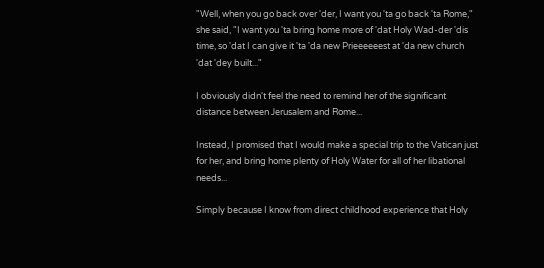"Well, when you go back over 'der, I want you 'ta go back 'ta Rome," she said, "I want you 'ta bring home more of 'dat Holy Wad-der 'dis time, so 'dat I can give it 'ta 'da new Prieeeeeest at 'da new church 'dat 'dey built..."

I obviously didn't feel the need to remind her of the significant distance between Jerusalem and Rome...

Instead, I promised that I would make a special trip to the Vatican just for her, and bring home plenty of Holy Water for all of her libational needs...

Simply because I know from direct childhood experience that Holy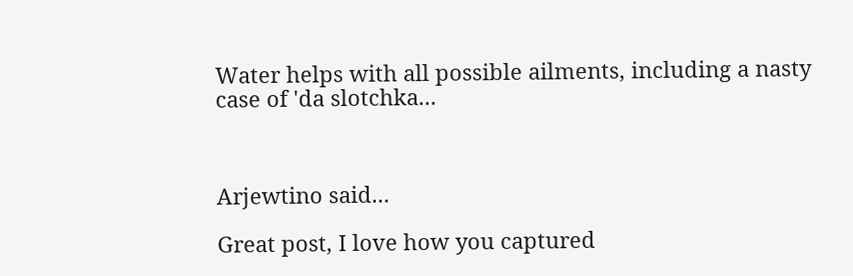Water helps with all possible ailments, including a nasty case of 'da slotchka...



Arjewtino said...

Great post, I love how you captured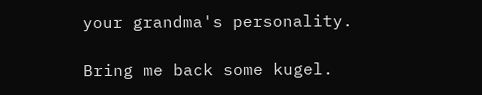your grandma's personality.

Bring me back some kugel.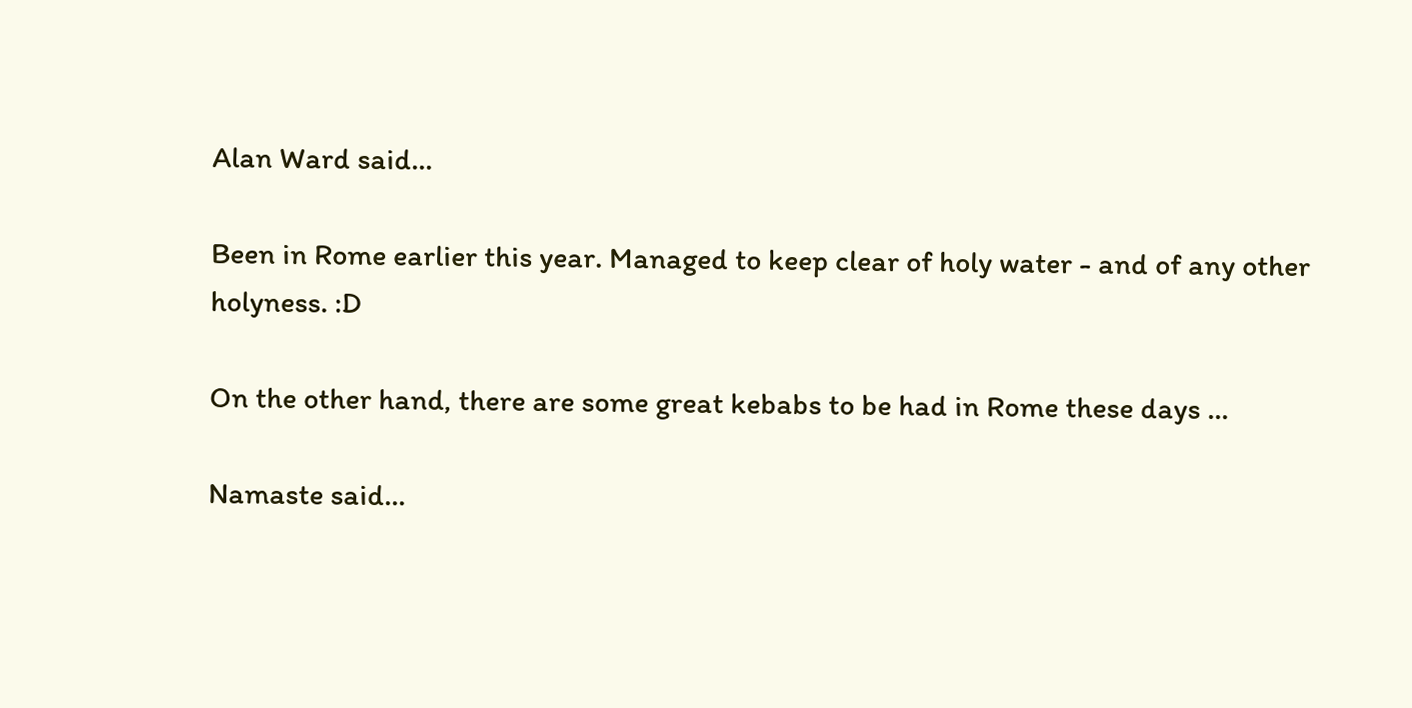Alan Ward said...

Been in Rome earlier this year. Managed to keep clear of holy water - and of any other holyness. :D

On the other hand, there are some great kebabs to be had in Rome these days ...

Namaste said...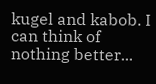kugel and kabob. I can think of nothing better...